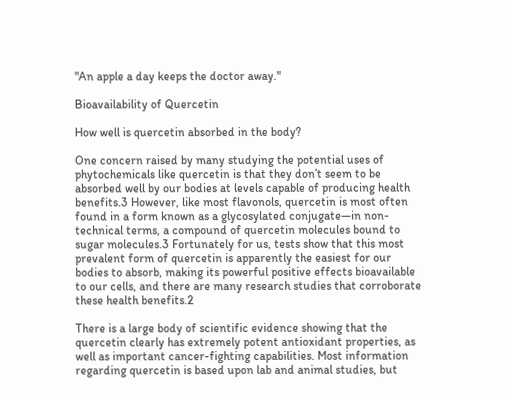"An apple a day keeps the doctor away."

Bioavailability of Quercetin

How well is quercetin absorbed in the body?

One concern raised by many studying the potential uses of phytochemicals like quercetin is that they don’t seem to be absorbed well by our bodies at levels capable of producing health benefits.3 However, like most flavonols, quercetin is most often found in a form known as a glycosylated conjugate—in non-technical terms, a compound of quercetin molecules bound to sugar molecules.3 Fortunately for us, tests show that this most prevalent form of quercetin is apparently the easiest for our bodies to absorb, making its powerful positive effects bioavailable to our cells, and there are many research studies that corroborate these health benefits.2

There is a large body of scientific evidence showing that the quercetin clearly has extremely potent antioxidant properties, as well as important cancer-fighting capabilities. Most information regarding quercetin is based upon lab and animal studies, but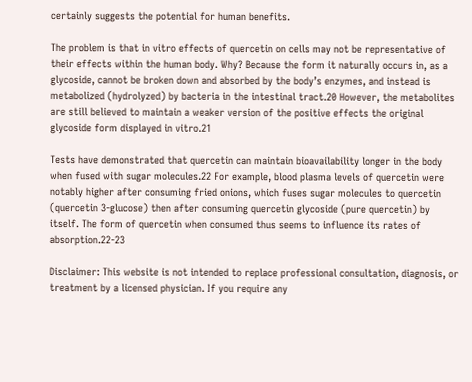certainly suggests the potential for human benefits.

The problem is that in vitro effects of quercetin on cells may not be representative of their effects within the human body. Why? Because the form it naturally occurs in, as a glycoside, cannot be broken down and absorbed by the body’s enzymes, and instead is metabolized (hydrolyzed) by bacteria in the intestinal tract.20 However, the metabolites are still believed to maintain a weaker version of the positive effects the original glycoside form displayed in vitro.21

Tests have demonstrated that quercetin can maintain bioavailability longer in the body when fused with sugar molecules.22 For example, blood plasma levels of quercetin were notably higher after consuming fried onions, which fuses sugar molecules to quercetin (quercetin 3-glucose) then after consuming quercetin glycoside (pure quercetin) by itself. The form of quercetin when consumed thus seems to influence its rates of absorption.22-23

Disclaimer: This website is not intended to replace professional consultation, diagnosis, or treatment by a licensed physician. If you require any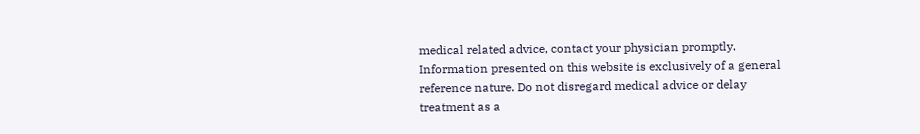medical related advice, contact your physician promptly. Information presented on this website is exclusively of a general reference nature. Do not disregard medical advice or delay treatment as a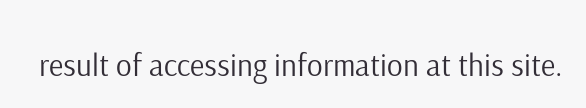result of accessing information at this site.